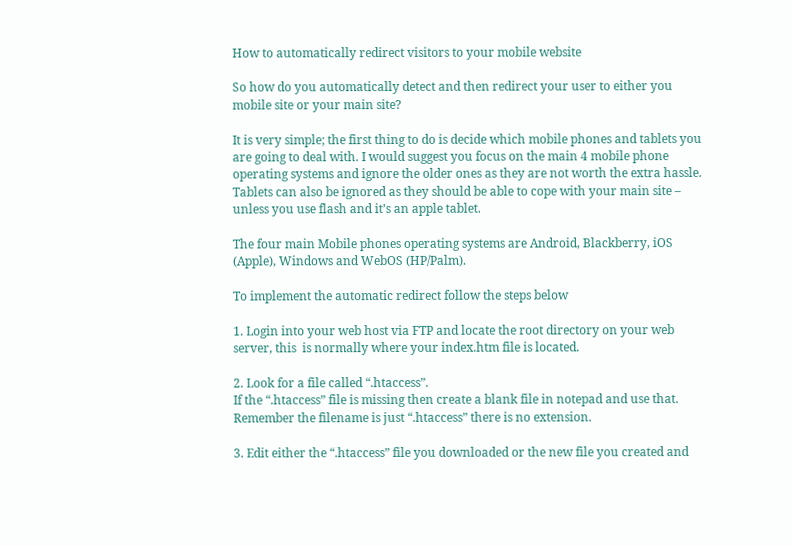How to automatically redirect visitors to your mobile website

So how do you automatically detect and then redirect your user to either you mobile site or your main site?

It is very simple; the first thing to do is decide which mobile phones and tablets you are going to deal with. I would suggest you focus on the main 4 mobile phone operating systems and ignore the older ones as they are not worth the extra hassle. Tablets can also be ignored as they should be able to cope with your main site – unless you use flash and it’s an apple tablet.

The four main Mobile phones operating systems are Android, Blackberry, iOS (Apple), Windows and WebOS (HP/Palm).

To implement the automatic redirect follow the steps below

1. Login into your web host via FTP and locate the root directory on your web server, this  is normally where your index.htm file is located.

2. Look for a file called “.htaccess”.
If the “.htaccess” file is missing then create a blank file in notepad and use that. Remember the filename is just “.htaccess” there is no extension.

3. Edit either the “.htaccess” file you downloaded or the new file you created and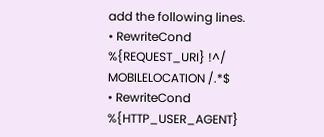add the following lines.
• RewriteCond %{REQUEST_URI} !^/ MOBILELOCATION /.*$
• RewriteCond %{HTTP_USER_AGENT}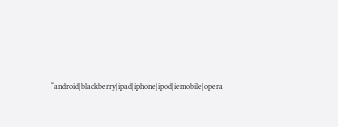“android|blackberry|ipad|iphone|ipod|iemobile|opera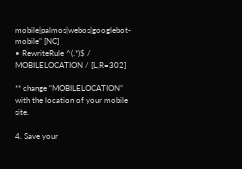mobile|palmos|webos|googlebot-mobile” [NC]
• RewriteRule ^(.*)$ / MOBILELOCATION / [L,R=302]

** change “MOBILELOCATION” with the location of your mobile site.

4. Save your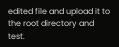edited file and upload it to the root directory and test.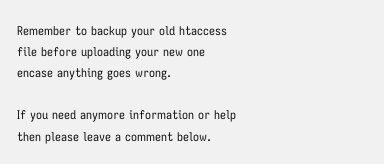Remember to backup your old htaccess file before uploading your new one encase anything goes wrong.

If you need anymore information or help then please leave a comment below.